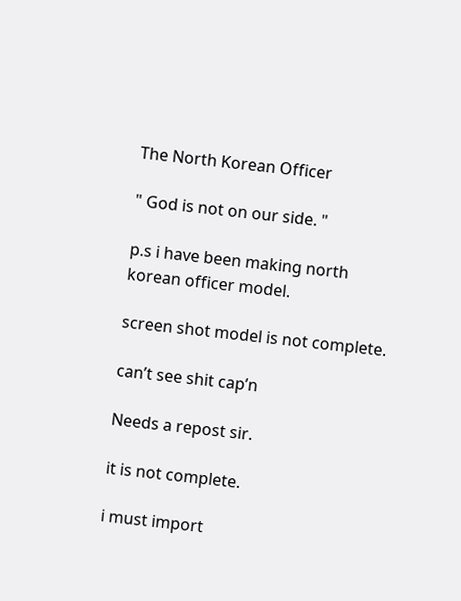The North Korean Officer

" God is not on our side. "

p.s i have been making north korean officer model.

screen shot model is not complete.

can’t see shit cap’n

Needs a repost sir.

it is not complete.

i must import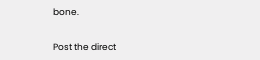bone.


Post the direct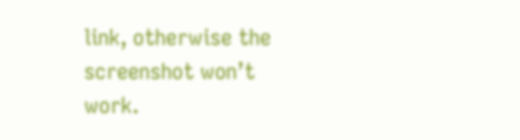link, otherwise the screenshot won’t work.